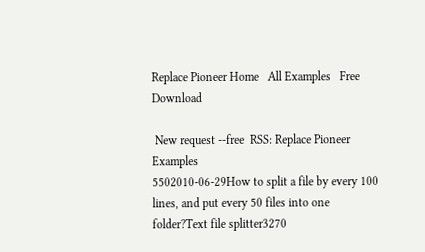Replace Pioneer Home   All Examples   Free Download

 New request --free  RSS: Replace Pioneer Examples
5502010-06-29How to split a file by every 100 lines, and put every 50 files into one folder?Text file splitter3270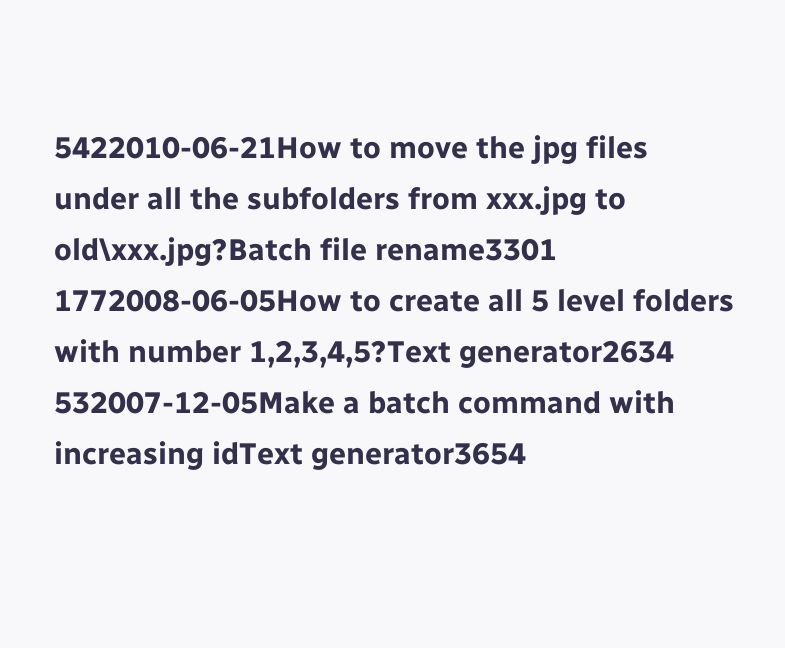5422010-06-21How to move the jpg files under all the subfolders from xxx.jpg to old\xxx.jpg?Batch file rename3301
1772008-06-05How to create all 5 level folders with number 1,2,3,4,5?Text generator2634
532007-12-05Make a batch command with increasing idText generator3654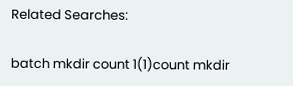Related Searches:

batch mkdir count 1(1)count mkdir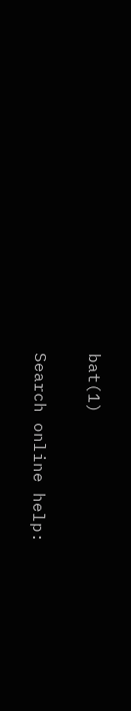bat(1)

Search online help: